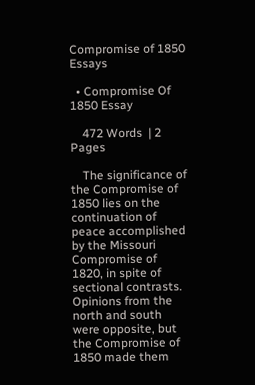Compromise of 1850 Essays

  • Compromise Of 1850 Essay

    472 Words  | 2 Pages

    The significance of the Compromise of 1850 lies on the continuation of peace accomplished by the Missouri Compromise of 1820, in spite of sectional contrasts. Opinions from the north and south were opposite, but the Compromise of 1850 made them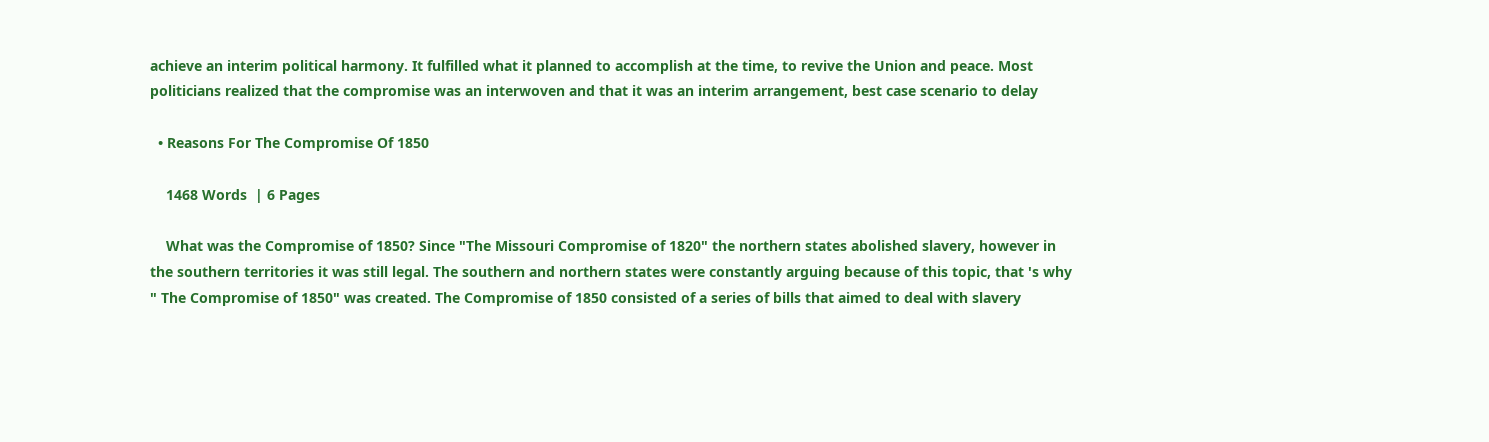achieve an interim political harmony. It fulfilled what it planned to accomplish at the time, to revive the Union and peace. Most politicians realized that the compromise was an interwoven and that it was an interim arrangement, best case scenario to delay

  • Reasons For The Compromise Of 1850

    1468 Words  | 6 Pages

    What was the Compromise of 1850? Since "The Missouri Compromise of 1820" the northern states abolished slavery, however in the southern territories it was still legal. The southern and northern states were constantly arguing because of this topic, that 's why " The Compromise of 1850" was created. The Compromise of 1850 consisted of a series of bills that aimed to deal with slavery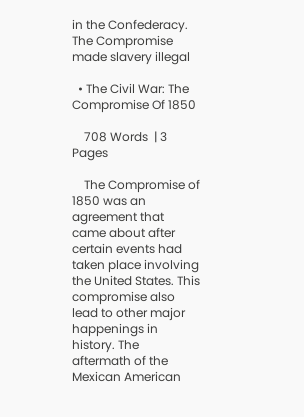in the Confederacy. The Compromise made slavery illegal

  • The Civil War: The Compromise Of 1850

    708 Words  | 3 Pages

    The Compromise of 1850 was an agreement that came about after certain events had taken place involving the United States. This compromise also lead to other major happenings in history. The aftermath of the Mexican American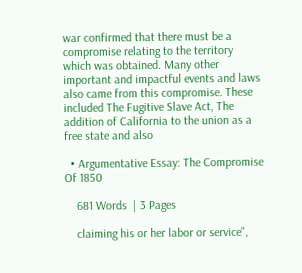war confirmed that there must be a compromise relating to the territory which was obtained. Many other important and impactful events and laws also came from this compromise. These included The Fugitive Slave Act, The addition of California to the union as a free state and also

  • Argumentative Essay: The Compromise Of 1850

    681 Words  | 3 Pages

    claiming his or her labor or service",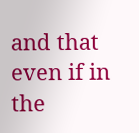and that even if in the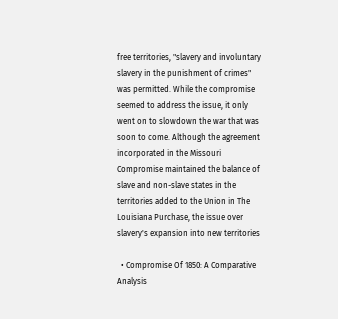free territories, "slavery and involuntary slavery in the punishment of crimes" was permitted. While the compromise seemed to address the issue, it only went on to slowdown the war that was soon to come. Although the agreement incorporated in the Missouri Compromise maintained the balance of slave and non-slave states in the territories added to the Union in The Louisiana Purchase, the issue over slavery's expansion into new territories

  • Compromise Of 1850: A Comparative Analysis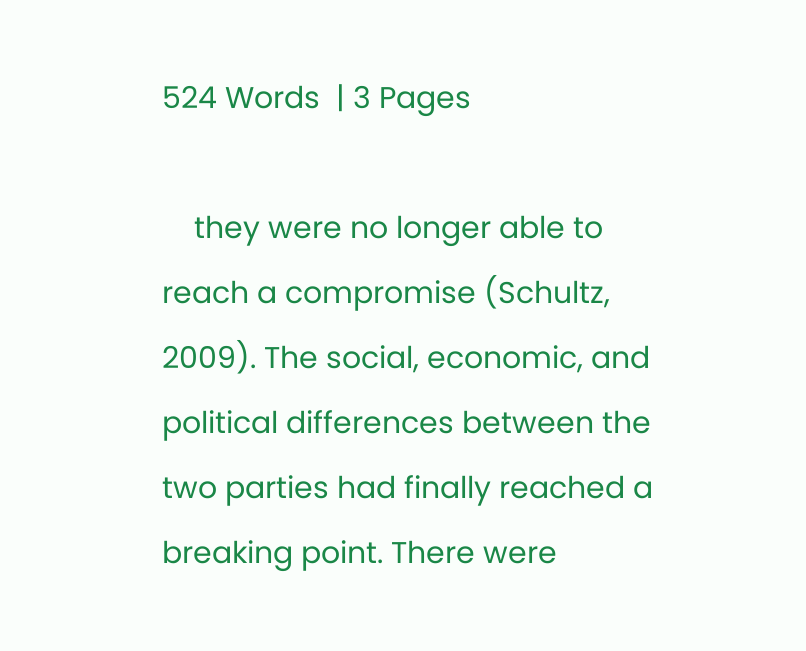524 Words  | 3 Pages

    they were no longer able to reach a compromise (Schultz, 2009). The social, economic, and political differences between the two parties had finally reached a breaking point. There were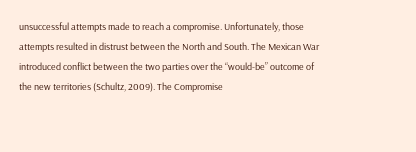unsuccessful attempts made to reach a compromise. Unfortunately, those attempts resulted in distrust between the North and South. The Mexican War introduced conflict between the two parties over the “would-be” outcome of the new territories (Schultz, 2009). The Compromise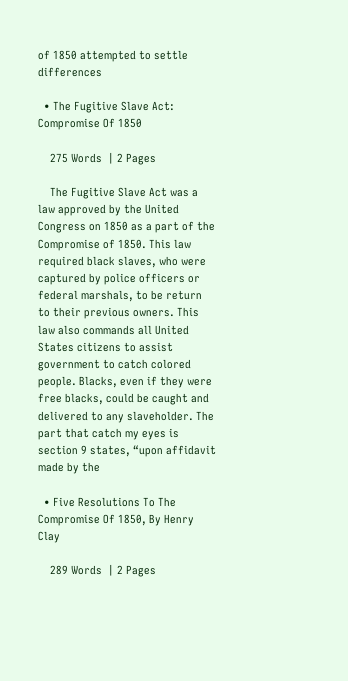of 1850 attempted to settle differences

  • The Fugitive Slave Act: Compromise Of 1850

    275 Words  | 2 Pages

    The Fugitive Slave Act was a law approved by the United Congress on 1850 as a part of the Compromise of 1850. This law required black slaves, who were captured by police officers or federal marshals, to be return to their previous owners. This law also commands all United States citizens to assist government to catch colored people. Blacks, even if they were free blacks, could be caught and delivered to any slaveholder. The part that catch my eyes is section 9 states, “upon affidavit made by the

  • Five Resolutions To The Compromise Of 1850, By Henry Clay

    289 Words  | 2 Pages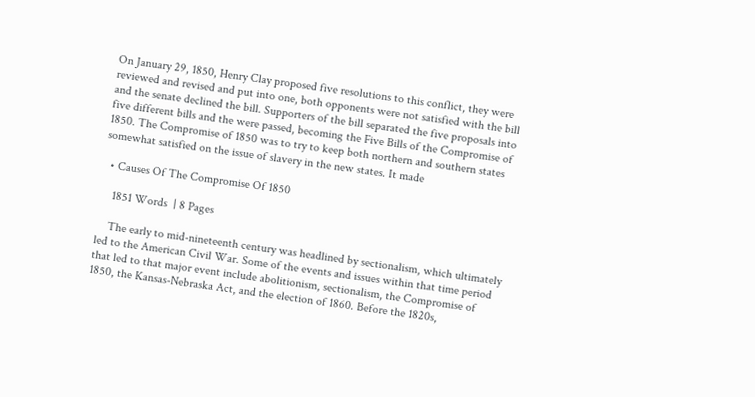On January 29, 1850, Henry Clay proposed five resolutions to this conflict, they were reviewed and revised and put into one, both opponents were not satisfied with the bill and the senate declined the bill. Supporters of the bill separated the five proposals into five different bills and the were passed, becoming the Five Bills of the Compromise of 1850. The Compromise of 1850 was to try to keep both northern and southern states somewhat satisfied on the issue of slavery in the new states. It made

  • Causes Of The Compromise Of 1850

    1851 Words  | 8 Pages

    The early to mid-nineteenth century was headlined by sectionalism, which ultimately led to the American Civil War. Some of the events and issues within that time period that led to that major event include abolitionism, sectionalism, the Compromise of 1850, the Kansas-Nebraska Act, and the election of 1860. Before the 1820s,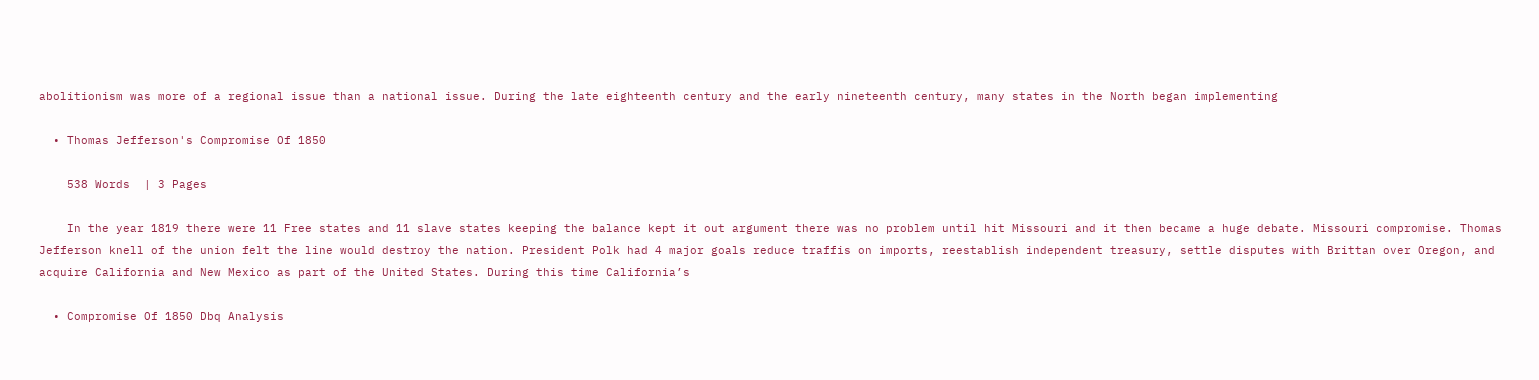abolitionism was more of a regional issue than a national issue. During the late eighteenth century and the early nineteenth century, many states in the North began implementing

  • Thomas Jefferson's Compromise Of 1850

    538 Words  | 3 Pages

    In the year 1819 there were 11 Free states and 11 slave states keeping the balance kept it out argument there was no problem until hit Missouri and it then became a huge debate. Missouri compromise. Thomas Jefferson knell of the union felt the line would destroy the nation. President Polk had 4 major goals reduce traffis on imports, reestablish independent treasury, settle disputes with Brittan over Oregon, and acquire California and New Mexico as part of the United States. During this time California’s

  • Compromise Of 1850 Dbq Analysis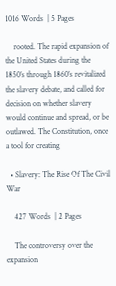1016 Words  | 5 Pages

    rooted. The rapid expansion of the United States during the 1850’s through 1860’s revitalized the slavery debate, and called for decision on whether slavery would continue and spread, or be outlawed. The Constitution, once a tool for creating

  • Slavery: The Rise Of The Civil War

    427 Words  | 2 Pages

    The controversy over the expansion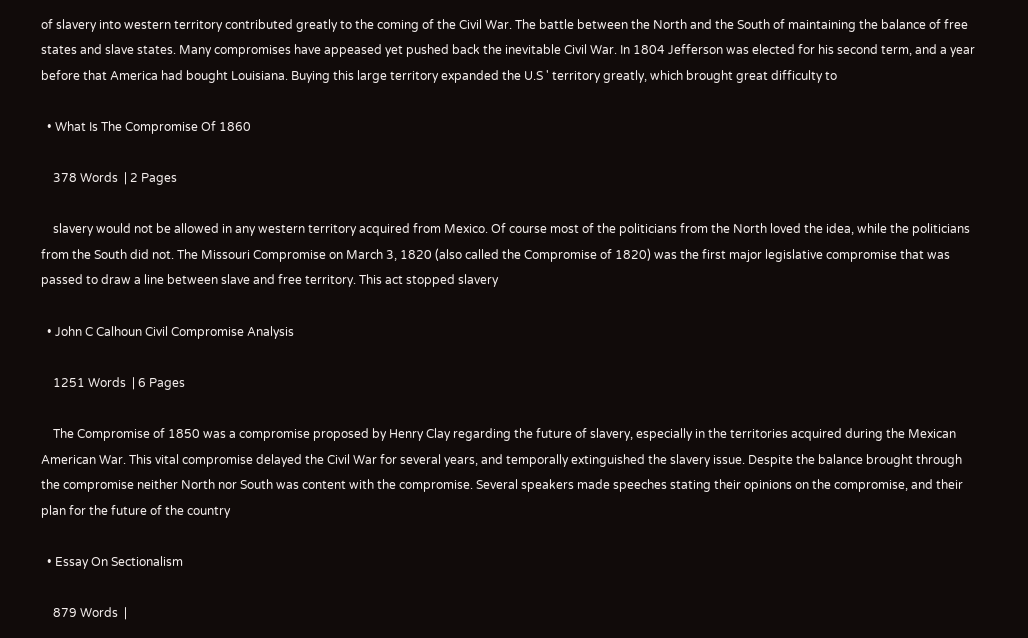of slavery into western territory contributed greatly to the coming of the Civil War. The battle between the North and the South of maintaining the balance of free states and slave states. Many compromises have appeased yet pushed back the inevitable Civil War. In 1804 Jefferson was elected for his second term, and a year before that America had bought Louisiana. Buying this large territory expanded the U.S ' territory greatly, which brought great difficulty to

  • What Is The Compromise Of 1860

    378 Words  | 2 Pages

    slavery would not be allowed in any western territory acquired from Mexico. Of course most of the politicians from the North loved the idea, while the politicians from the South did not. The Missouri Compromise on March 3, 1820 (also called the Compromise of 1820) was the first major legislative compromise that was passed to draw a line between slave and free territory. This act stopped slavery

  • John C Calhoun Civil Compromise Analysis

    1251 Words  | 6 Pages

    The Compromise of 1850 was a compromise proposed by Henry Clay regarding the future of slavery, especially in the territories acquired during the Mexican American War. This vital compromise delayed the Civil War for several years, and temporally extinguished the slavery issue. Despite the balance brought through the compromise neither North nor South was content with the compromise. Several speakers made speeches stating their opinions on the compromise, and their plan for the future of the country

  • Essay On Sectionalism

    879 Words  |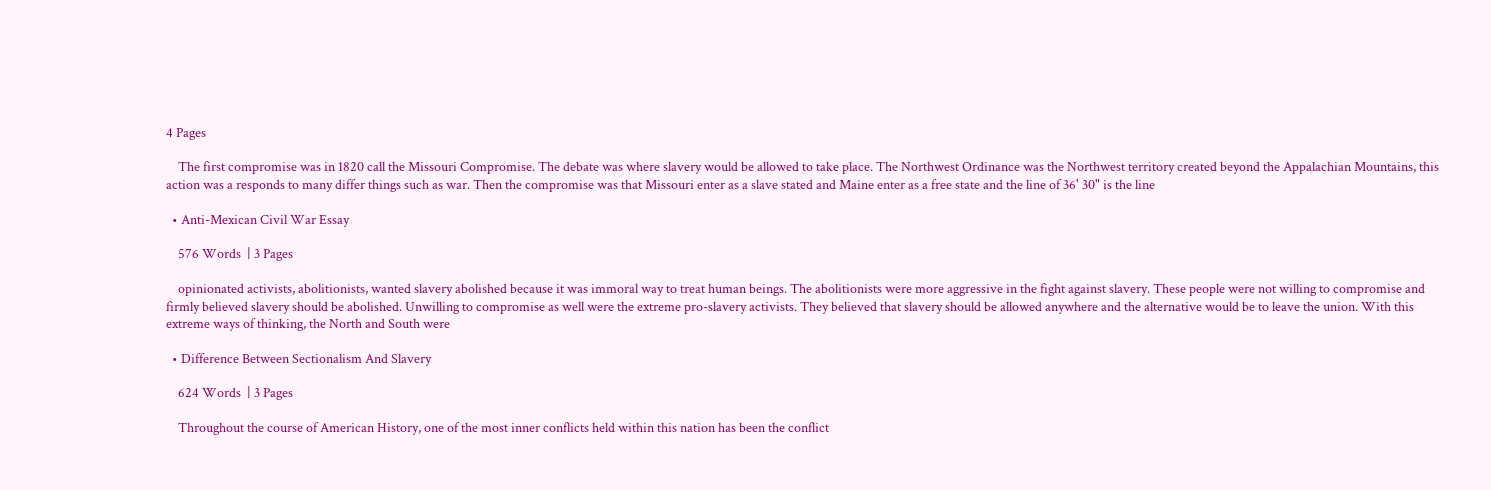4 Pages

    The first compromise was in 1820 call the Missouri Compromise. The debate was where slavery would be allowed to take place. The Northwest Ordinance was the Northwest territory created beyond the Appalachian Mountains, this action was a responds to many differ things such as war. Then the compromise was that Missouri enter as a slave stated and Maine enter as a free state and the line of 36' 30" is the line

  • Anti-Mexican Civil War Essay

    576 Words  | 3 Pages

    opinionated activists, abolitionists, wanted slavery abolished because it was immoral way to treat human beings. The abolitionists were more aggressive in the fight against slavery. These people were not willing to compromise and firmly believed slavery should be abolished. Unwilling to compromise as well were the extreme pro-slavery activists. They believed that slavery should be allowed anywhere and the alternative would be to leave the union. With this extreme ways of thinking, the North and South were

  • Difference Between Sectionalism And Slavery

    624 Words  | 3 Pages

    Throughout the course of American History, one of the most inner conflicts held within this nation has been the conflict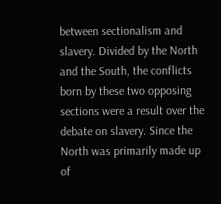between sectionalism and slavery. Divided by the North and the South, the conflicts born by these two opposing sections were a result over the debate on slavery. Since the North was primarily made up of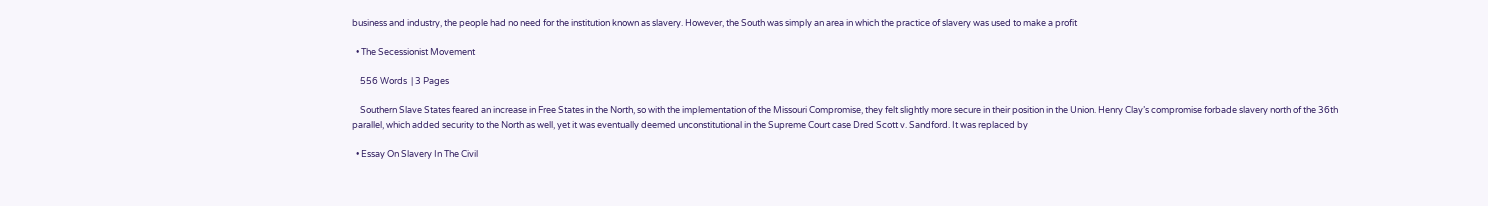business and industry, the people had no need for the institution known as slavery. However, the South was simply an area in which the practice of slavery was used to make a profit

  • The Secessionist Movement

    556 Words  | 3 Pages

    Southern Slave States feared an increase in Free States in the North, so with the implementation of the Missouri Compromise, they felt slightly more secure in their position in the Union. Henry Clay’s compromise forbade slavery north of the 36th parallel, which added security to the North as well, yet it was eventually deemed unconstitutional in the Supreme Court case Dred Scott v. Sandford. It was replaced by

  • Essay On Slavery In The Civil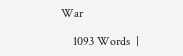War

    1093 Words  |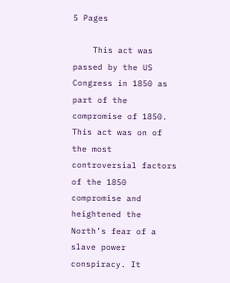5 Pages

    This act was passed by the US Congress in 1850 as part of the compromise of 1850. This act was on of the most controversial factors of the 1850 compromise and heightened the North’s fear of a slave power conspiracy. It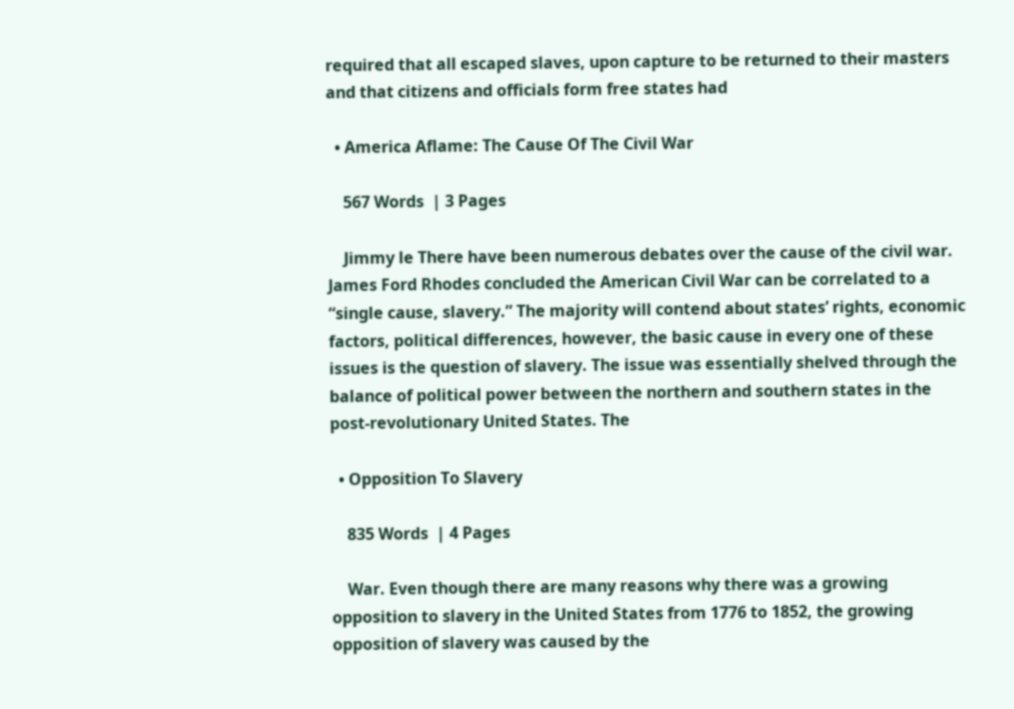required that all escaped slaves, upon capture to be returned to their masters and that citizens and officials form free states had

  • America Aflame: The Cause Of The Civil War

    567 Words  | 3 Pages

    Jimmy le There have been numerous debates over the cause of the civil war. James Ford Rhodes concluded the American Civil War can be correlated to a “single cause, slavery.” The majority will contend about states’ rights, economic factors, political differences, however, the basic cause in every one of these issues is the question of slavery. The issue was essentially shelved through the balance of political power between the northern and southern states in the post-revolutionary United States. The

  • Opposition To Slavery

    835 Words  | 4 Pages

    War. Even though there are many reasons why there was a growing opposition to slavery in the United States from 1776 to 1852, the growing opposition of slavery was caused by the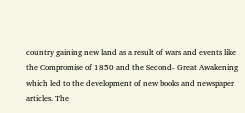country gaining new land as a result of wars and events like the Compromise of 1850 and the Second- Great Awakening which led to the development of new books and newspaper articles. The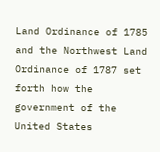Land Ordinance of 1785 and the Northwest Land Ordinance of 1787 set forth how the government of the United States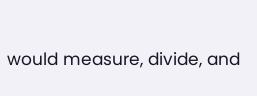would measure, divide, and